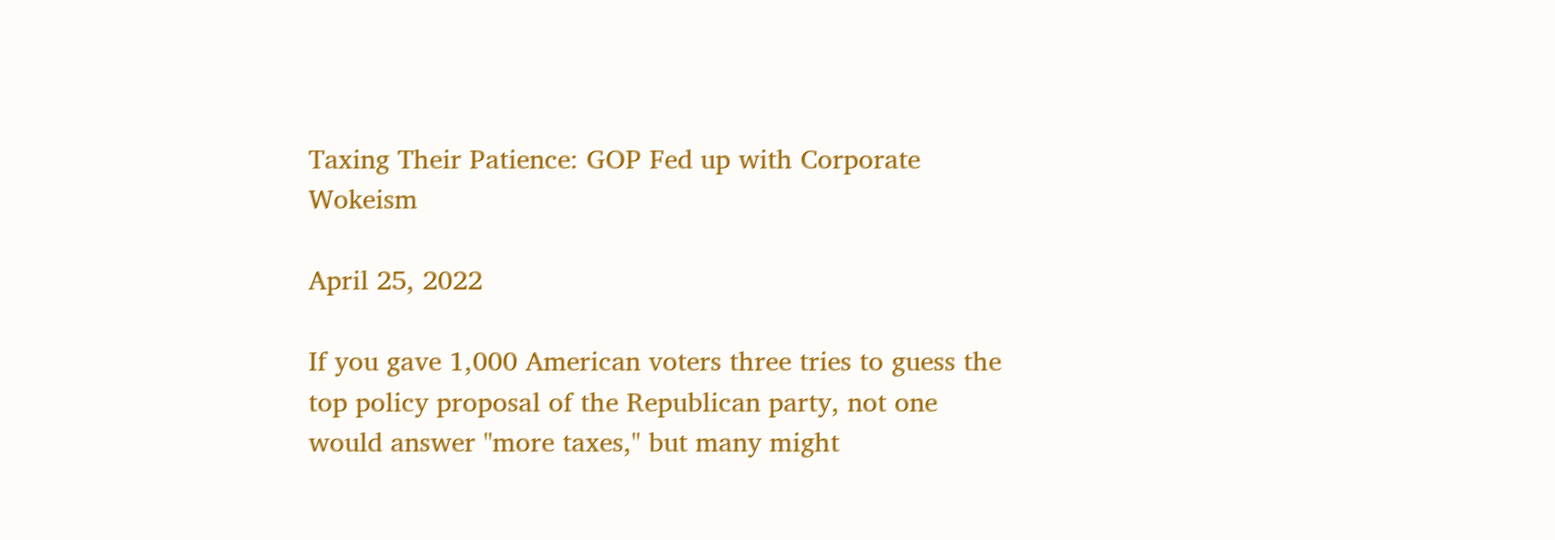Taxing Their Patience: GOP Fed up with Corporate Wokeism

April 25, 2022

If you gave 1,000 American voters three tries to guess the top policy proposal of the Republican party, not one would answer "more taxes," but many might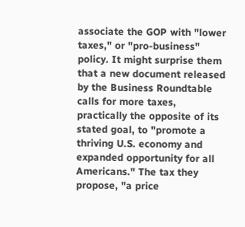associate the GOP with "lower taxes," or "pro-business" policy. It might surprise them that a new document released by the Business Roundtable calls for more taxes, practically the opposite of its stated goal, to "promote a thriving U.S. economy and expanded opportunity for all Americans." The tax they propose, "a price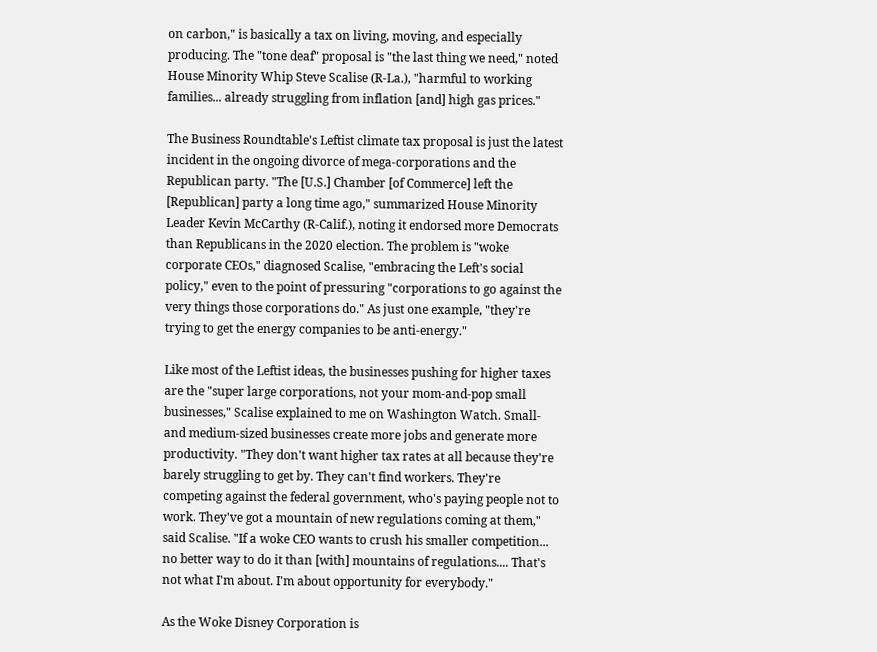on carbon," is basically a tax on living, moving, and especially producing. The "tone deaf" proposal is "the last thing we need," noted House Minority Whip Steve Scalise (R-La.), "harmful to working families... already struggling from inflation [and] high gas prices."

The Business Roundtable's Leftist climate tax proposal is just the latest incident in the ongoing divorce of mega-corporations and the Republican party. "The [U.S.] Chamber [of Commerce] left the [Republican] party a long time ago," summarized House Minority Leader Kevin McCarthy (R-Calif.), noting it endorsed more Democrats than Republicans in the 2020 election. The problem is "woke corporate CEOs," diagnosed Scalise, "embracing the Left's social policy," even to the point of pressuring "corporations to go against the very things those corporations do." As just one example, "they're trying to get the energy companies to be anti-energy."

Like most of the Leftist ideas, the businesses pushing for higher taxes are the "super large corporations, not your mom-and-pop small businesses," Scalise explained to me on Washington Watch. Small- and medium-sized businesses create more jobs and generate more productivity. "They don't want higher tax rates at all because they're barely struggling to get by. They can't find workers. They're competing against the federal government, who's paying people not to work. They've got a mountain of new regulations coming at them," said Scalise. "If a woke CEO wants to crush his smaller competition... no better way to do it than [with] mountains of regulations.... That's not what I'm about. I'm about opportunity for everybody."

As the Woke Disney Corporation is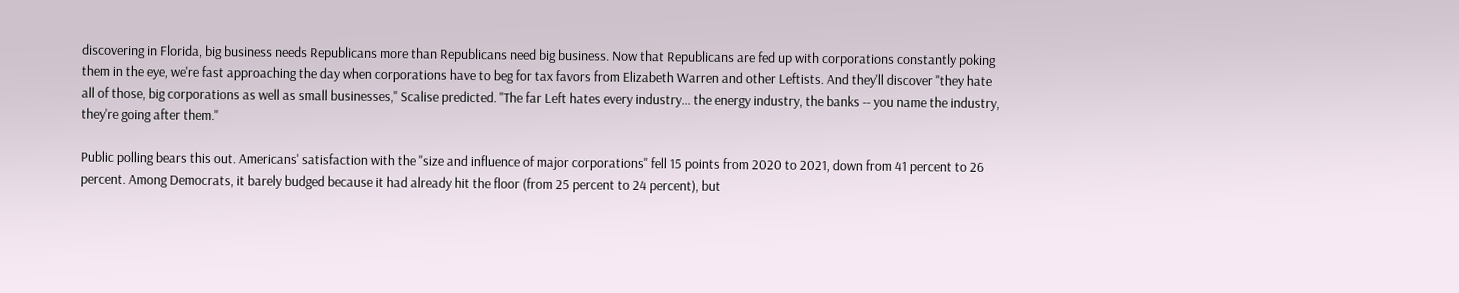discovering in Florida, big business needs Republicans more than Republicans need big business. Now that Republicans are fed up with corporations constantly poking them in the eye, we're fast approaching the day when corporations have to beg for tax favors from Elizabeth Warren and other Leftists. And they'll discover "they hate all of those, big corporations as well as small businesses," Scalise predicted. "The far Left hates every industry... the energy industry, the banks -- you name the industry, they're going after them."

Public polling bears this out. Americans' satisfaction with the "size and influence of major corporations" fell 15 points from 2020 to 2021, down from 41 percent to 26 percent. Among Democrats, it barely budged because it had already hit the floor (from 25 percent to 24 percent), but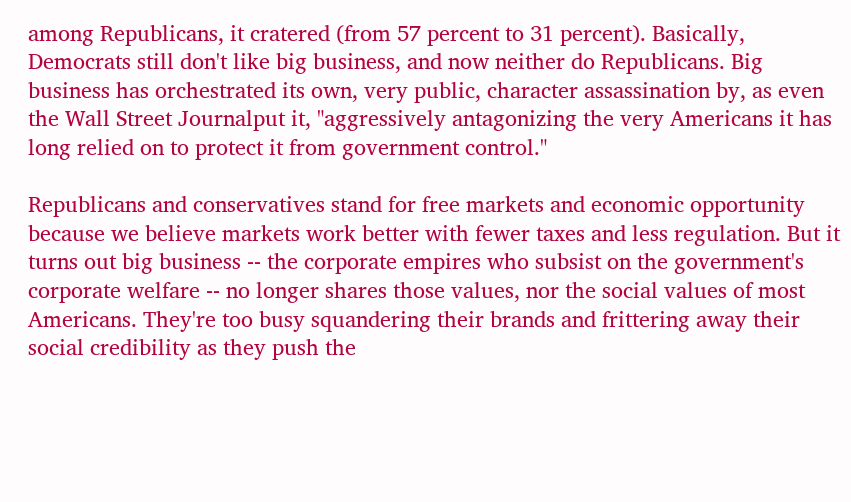among Republicans, it cratered (from 57 percent to 31 percent). Basically, Democrats still don't like big business, and now neither do Republicans. Big business has orchestrated its own, very public, character assassination by, as even the Wall Street Journalput it, "aggressively antagonizing the very Americans it has long relied on to protect it from government control."

Republicans and conservatives stand for free markets and economic opportunity because we believe markets work better with fewer taxes and less regulation. But it turns out big business -- the corporate empires who subsist on the government's corporate welfare -- no longer shares those values, nor the social values of most Americans. They're too busy squandering their brands and frittering away their social credibility as they push the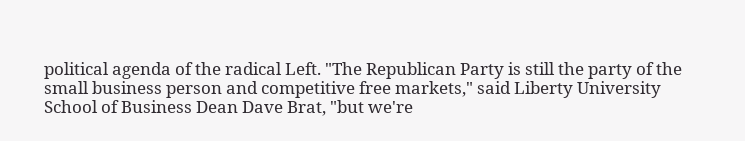political agenda of the radical Left. "The Republican Party is still the party of the small business person and competitive free markets," said Liberty University School of Business Dean Dave Brat, "but we're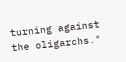turning against the oligarchs."